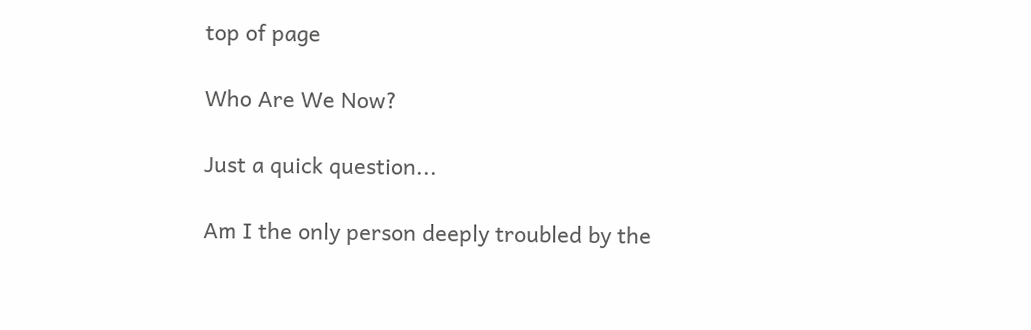top of page

Who Are We Now?

Just a quick question...

Am I the only person deeply troubled by the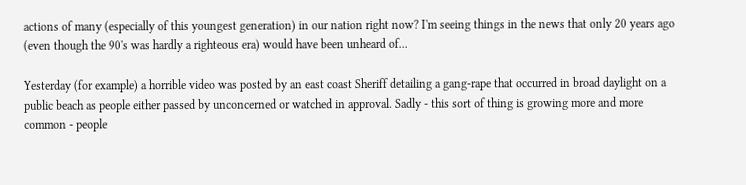actions of many (especially of this youngest generation) in our nation right now? I'm seeing things in the news that only 20 years ago (even though the 90's was hardly a righteous era) would have been unheard of...

Yesterday (for example) a horrible video was posted by an east coast Sheriff detailing a gang-rape that occurred in broad daylight on a public beach as people either passed by unconcerned or watched in approval. Sadly - this sort of thing is growing more and more common - people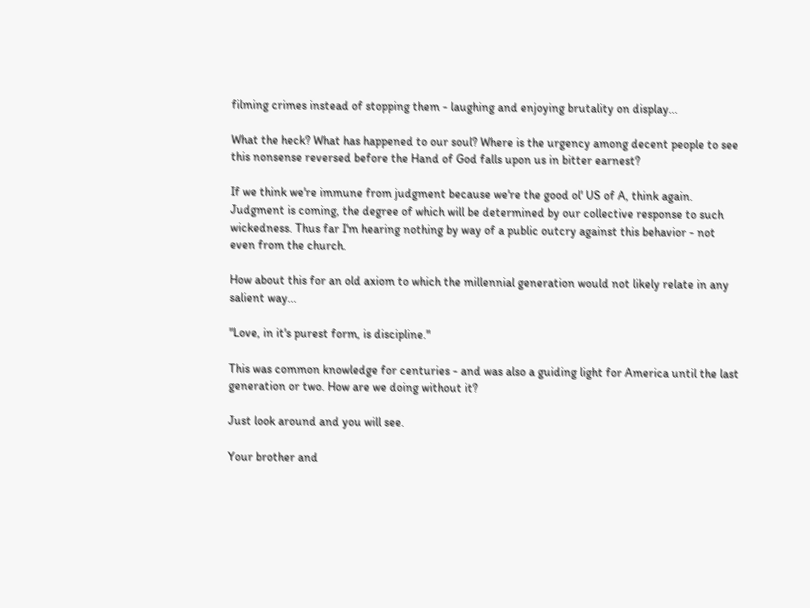filming crimes instead of stopping them - laughing and enjoying brutality on display...

What the heck? What has happened to our soul? Where is the urgency among decent people to see this nonsense reversed before the Hand of God falls upon us in bitter earnest?

If we think we're immune from judgment because we're the good ol' US of A, think again. Judgment is coming, the degree of which will be determined by our collective response to such wickedness. Thus far I'm hearing nothing by way of a public outcry against this behavior - not even from the church.

How about this for an old axiom to which the millennial generation would not likely relate in any salient way...

"Love, in it's purest form, is discipline."

This was common knowledge for centuries - and was also a guiding light for America until the last generation or two. How are we doing without it?

Just look around and you will see.

Your brother and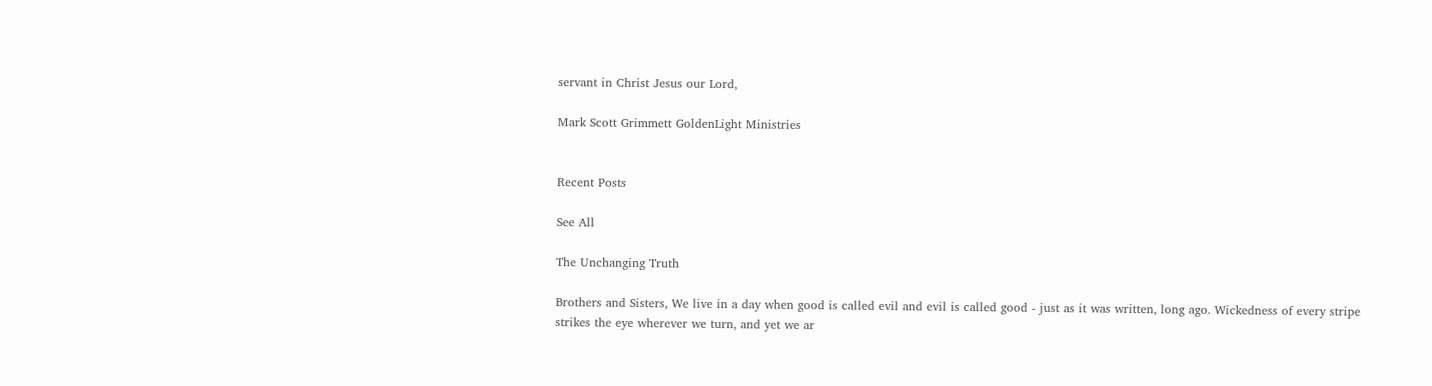servant in Christ Jesus our Lord,

Mark Scott Grimmett GoldenLight Ministries


Recent Posts

See All

The Unchanging Truth

Brothers and Sisters, We live in a day when good is called evil and evil is called good - just as it was written, long ago. Wickedness of every stripe strikes the eye wherever we turn, and yet we ar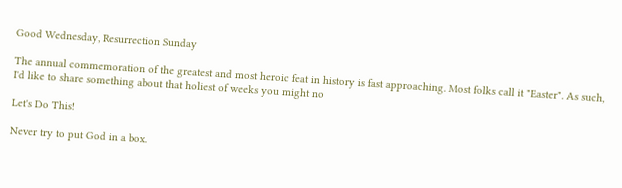Good Wednesday, Resurrection Sunday

The annual commemoration of the greatest and most heroic feat in history is fast approaching. Most folks call it "Easter". As such, I'd like to share something about that holiest of weeks you might no

Let's Do This!

Never try to put God in a box.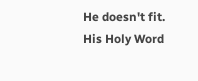He doesn't fit. His Holy Word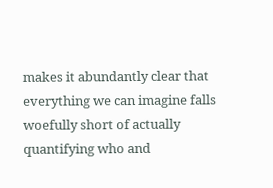makes it abundantly clear that everything we can imagine falls woefully short of actually quantifying who and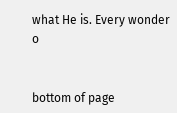what He is. Every wonder o


bottom of page